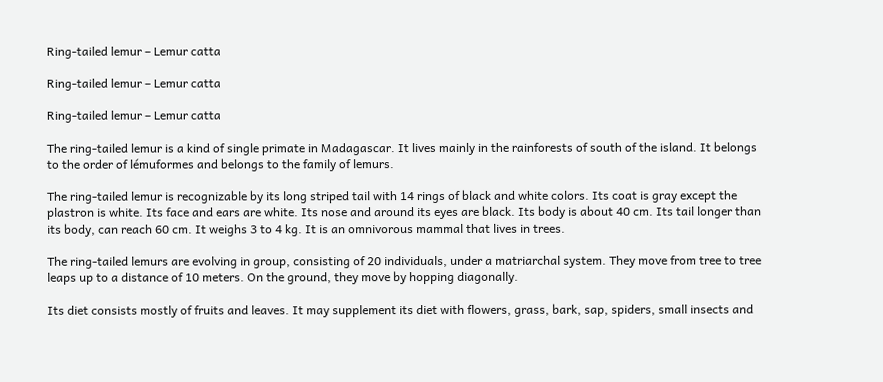Ring-tailed lemur – Lemur catta

Ring-tailed lemur – Lemur catta

Ring-tailed lemur – Lemur catta

The ring-tailed lemur is a kind of single primate in Madagascar. It lives mainly in the rainforests of south of the island. It belongs to the order of lémuformes and belongs to the family of lemurs.

The ring-tailed lemur is recognizable by its long striped tail with 14 rings of black and white colors. Its coat is gray except the plastron is white. Its face and ears are white. Its nose and around its eyes are black. Its body is about 40 cm. Its tail longer than its body, can reach 60 cm. It weighs 3 to 4 kg. It is an omnivorous mammal that lives in trees.

The ring-tailed lemurs are evolving in group, consisting of 20 individuals, under a matriarchal system. They move from tree to tree leaps up to a distance of 10 meters. On the ground, they move by hopping diagonally.

Its diet consists mostly of fruits and leaves. It may supplement its diet with flowers, grass, bark, sap, spiders, small insects and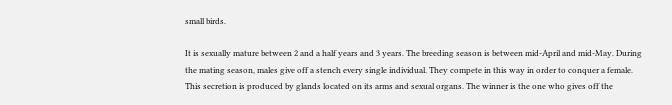small birds.

It is sexually mature between 2 and a half years and 3 years. The breeding season is between mid-April and mid-May. During the mating season, males give off a stench every single individual. They compete in this way in order to conquer a female. This secretion is produced by glands located on its arms and sexual organs. The winner is the one who gives off the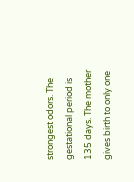strongest odors. The gestational period is 135 days. The mother gives birth to only one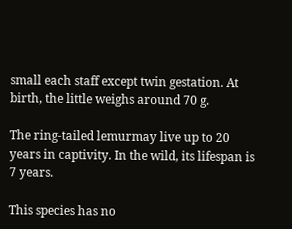small each staff except twin gestation. At birth, the little weighs around 70 g.

The ring-tailed lemurmay live up to 20 years in captivity. In the wild, its lifespan is 7 years.

This species has no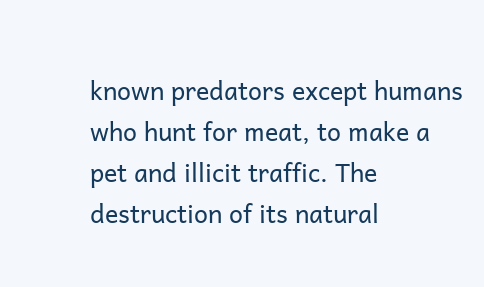known predators except humans who hunt for meat, to make a pet and illicit traffic. The destruction of its natural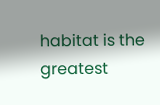habitat is the greatest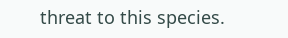threat to this species.